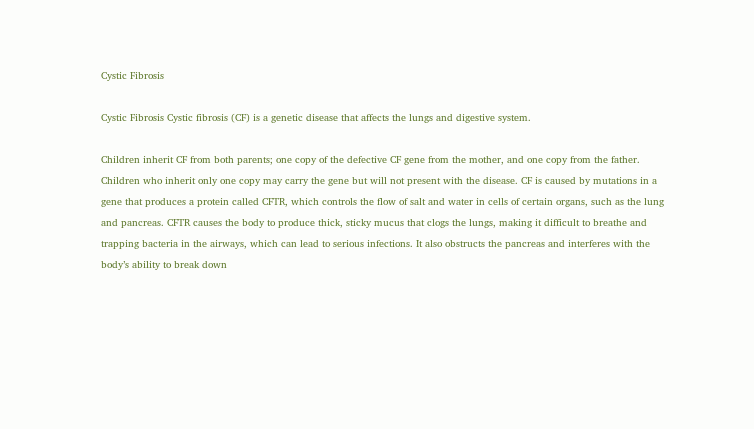Cystic Fibrosis

Cystic Fibrosis Cystic fibrosis (CF) is a genetic disease that affects the lungs and digestive system.

Children inherit CF from both parents; one copy of the defective CF gene from the mother, and one copy from the father. Children who inherit only one copy may carry the gene but will not present with the disease. CF is caused by mutations in a gene that produces a protein called CFTR, which controls the flow of salt and water in cells of certain organs, such as the lung and pancreas. CFTR causes the body to produce thick, sticky mucus that clogs the lungs, making it difficult to breathe and trapping bacteria in the airways, which can lead to serious infections. It also obstructs the pancreas and interferes with the body’s ability to break down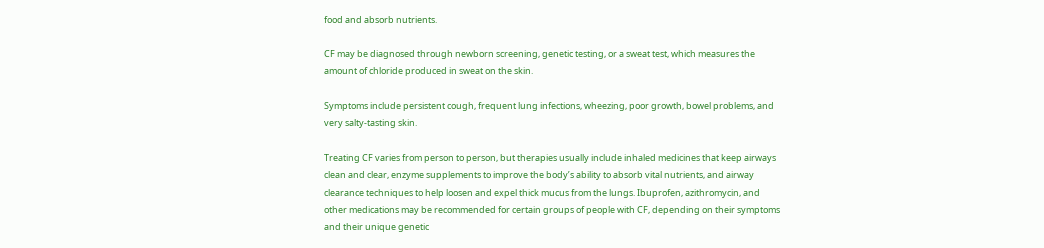food and absorb nutrients.

CF may be diagnosed through newborn screening, genetic testing, or a sweat test, which measures the amount of chloride produced in sweat on the skin.

Symptoms include persistent cough, frequent lung infections, wheezing, poor growth, bowel problems, and very salty-tasting skin.

Treating CF varies from person to person, but therapies usually include inhaled medicines that keep airways clean and clear, enzyme supplements to improve the body’s ability to absorb vital nutrients, and airway clearance techniques to help loosen and expel thick mucus from the lungs. Ibuprofen, azithromycin, and other medications may be recommended for certain groups of people with CF, depending on their symptoms and their unique genetic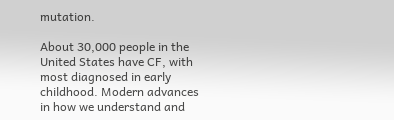mutation.

About 30,000 people in the United States have CF, with most diagnosed in early childhood. Modern advances in how we understand and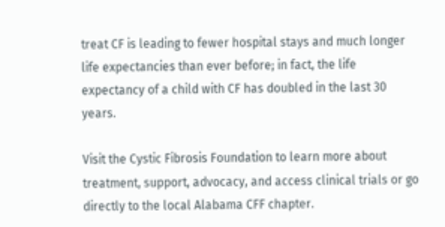treat CF is leading to fewer hospital stays and much longer life expectancies than ever before; in fact, the life expectancy of a child with CF has doubled in the last 30 years.

Visit the Cystic Fibrosis Foundation to learn more about treatment, support, advocacy, and access clinical trials or go directly to the local Alabama CFF chapter.